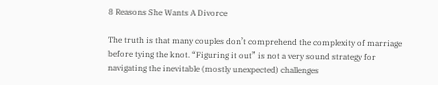8 Reasons She Wants A Divorce

The truth is that many couples don’t comprehend the complexity of marriage before tying the knot. “Figuring it out” is not a very sound strategy for navigating the inevitable (mostly unexpected) challenges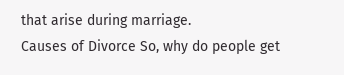that arise during marriage.                                                                Causes of Divorce So, why do people get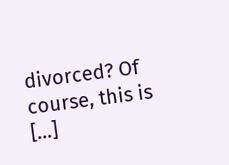divorced? Of course, this is […]